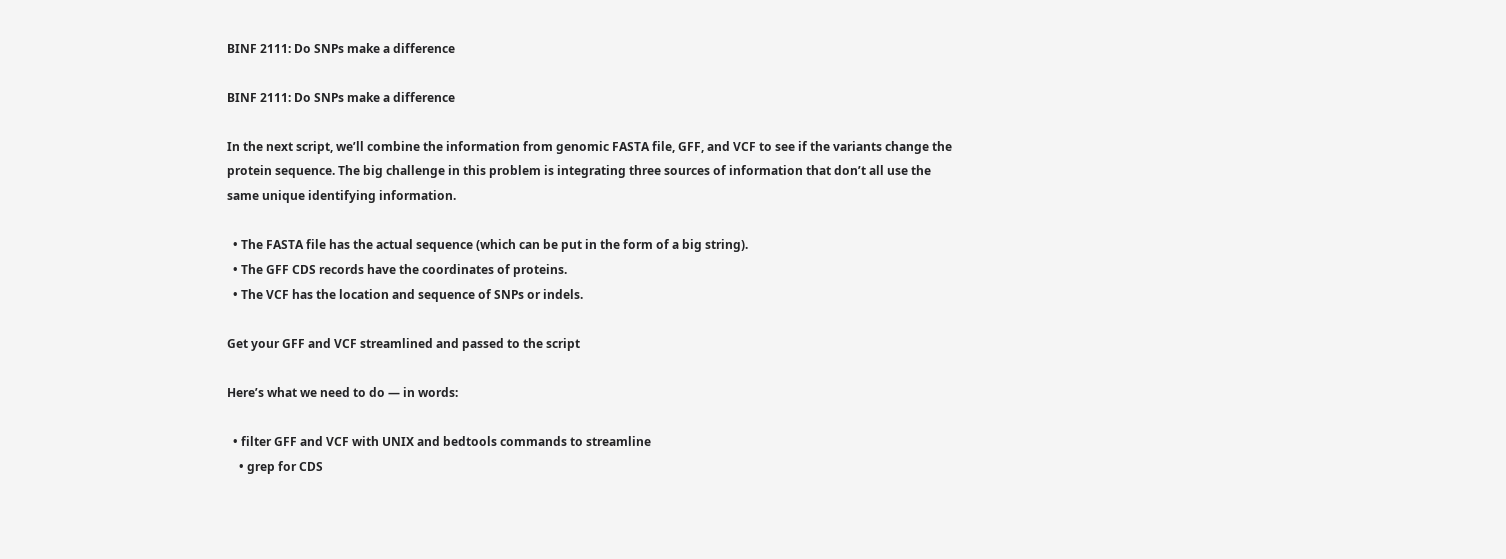BINF 2111: Do SNPs make a difference

BINF 2111: Do SNPs make a difference

In the next script, we’ll combine the information from genomic FASTA file, GFF, and VCF to see if the variants change the protein sequence. The big challenge in this problem is integrating three sources of information that don’t all use the same unique identifying information.

  • The FASTA file has the actual sequence (which can be put in the form of a big string).
  • The GFF CDS records have the coordinates of proteins.
  • The VCF has the location and sequence of SNPs or indels.

Get your GFF and VCF streamlined and passed to the script

Here’s what we need to do — in words:

  • filter GFF and VCF with UNIX and bedtools commands to streamline
    • grep for CDS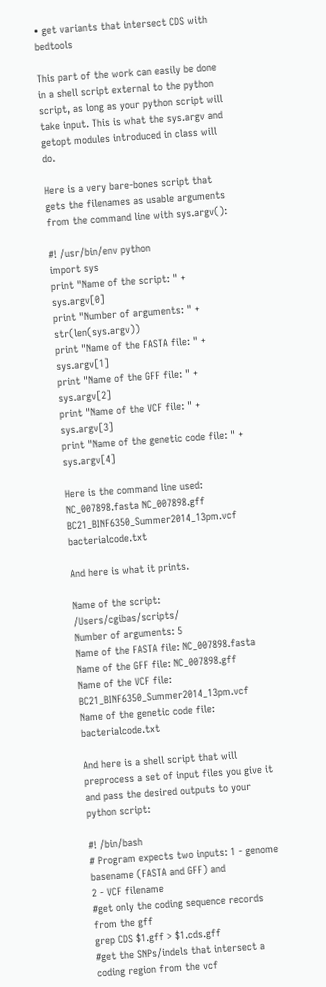• get variants that intersect CDS with bedtools

This part of the work can easily be done in a shell script external to the python script, as long as your python script will take input. This is what the sys.argv and getopt modules introduced in class will do.

Here is a very bare-bones script that gets the filenames as usable arguments from the command line with sys.argv():

#! /usr/bin/env python
import sys
print "Name of the script: " + sys.argv[0]
print "Number of arguments: " + str(len(sys.argv))
print "Name of the FASTA file: " + sys.argv[1]
print "Name of the GFF file: " + sys.argv[2]
print "Name of the VCF file: " + sys.argv[3]
print "Name of the genetic code file: " + sys.argv[4]

Here is the command line used: NC_007898.fasta NC_007898.gff BC21_BINF6350_Summer2014_13pm.vcf bacterialcode.txt

And here is what it prints.

Name of the script: /Users/cgibas/scripts/
Number of arguments: 5
Name of the FASTA file: NC_007898.fasta
Name of the GFF file: NC_007898.gff
Name of the VCF file: BC21_BINF6350_Summer2014_13pm.vcf
Name of the genetic code file: bacterialcode.txt

And here is a shell script that will preprocess a set of input files you give it and pass the desired outputs to your python script:

#! /bin/bash
# Program expects two inputs: 1 - genome basename (FASTA and GFF) and
2 - VCF filename
#get only the coding sequence records from the gff
grep CDS $1.gff > $1.cds.gff
#get the SNPs/indels that intersect a coding region from the vcf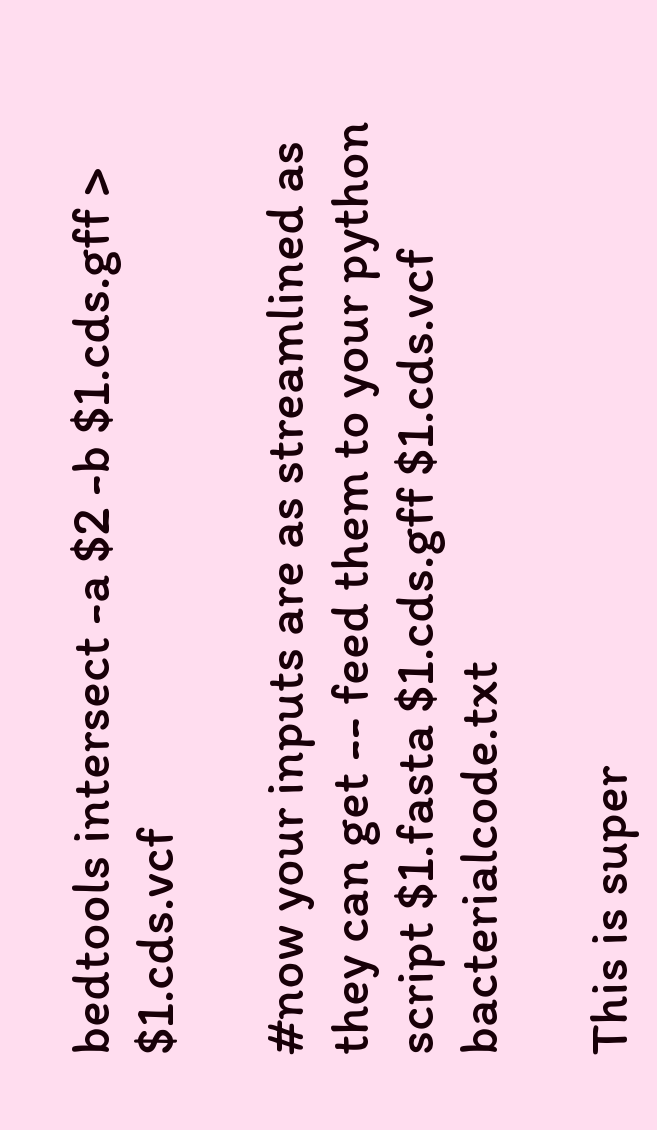bedtools intersect -a $2 -b $1.cds.gff > $1.cds.vcf

#now your inputs are as streamlined as they can get -- feed them to your python script $1.fasta $1.cds.gff $1.cds.vcf bacterialcode.txt

This is super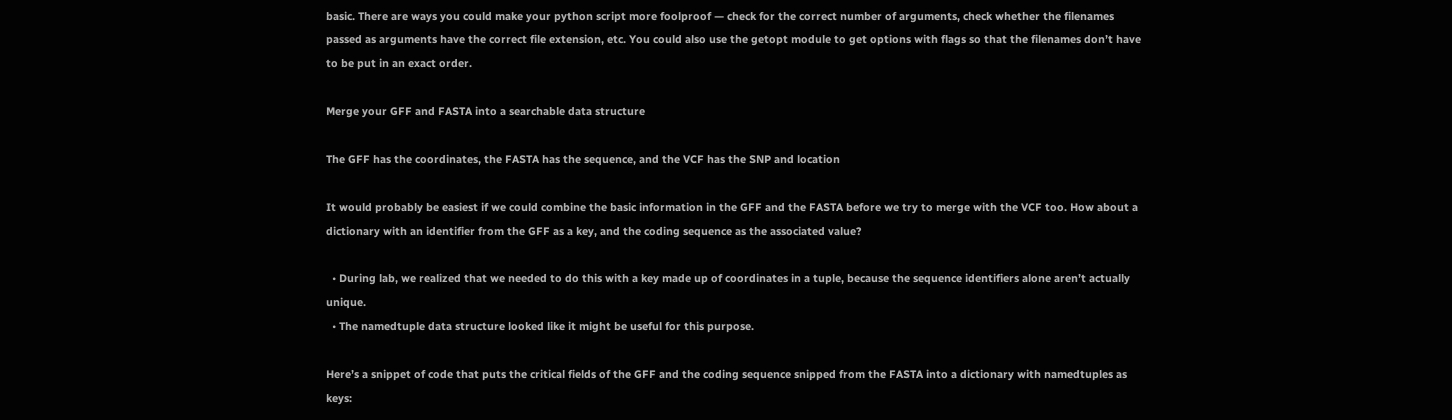basic. There are ways you could make your python script more foolproof — check for the correct number of arguments, check whether the filenames passed as arguments have the correct file extension, etc. You could also use the getopt module to get options with flags so that the filenames don’t have to be put in an exact order.

Merge your GFF and FASTA into a searchable data structure

The GFF has the coordinates, the FASTA has the sequence, and the VCF has the SNP and location

It would probably be easiest if we could combine the basic information in the GFF and the FASTA before we try to merge with the VCF too. How about a dictionary with an identifier from the GFF as a key, and the coding sequence as the associated value?

  • During lab, we realized that we needed to do this with a key made up of coordinates in a tuple, because the sequence identifiers alone aren’t actually unique.
  • The namedtuple data structure looked like it might be useful for this purpose.

Here’s a snippet of code that puts the critical fields of the GFF and the coding sequence snipped from the FASTA into a dictionary with namedtuples as keys: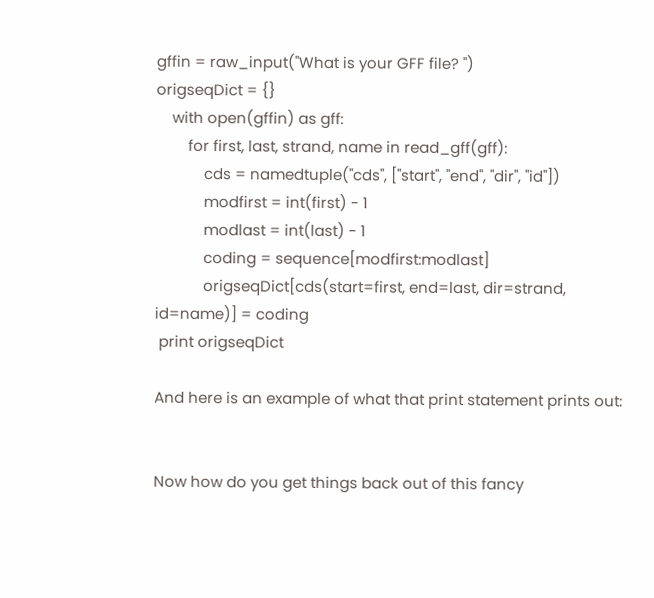gffin = raw_input("What is your GFF file? ")
origseqDict = {}
    with open(gffin) as gff:
        for first, last, strand, name in read_gff(gff):
            cds = namedtuple("cds", ["start", "end", "dir", "id"])
            modfirst = int(first) - 1
            modlast = int(last) - 1
            coding = sequence[modfirst:modlast]
            origseqDict[cds(start=first, end=last, dir=strand, id=name)] = coding
 print origseqDict

And here is an example of what that print statement prints out:


Now how do you get things back out of this fancy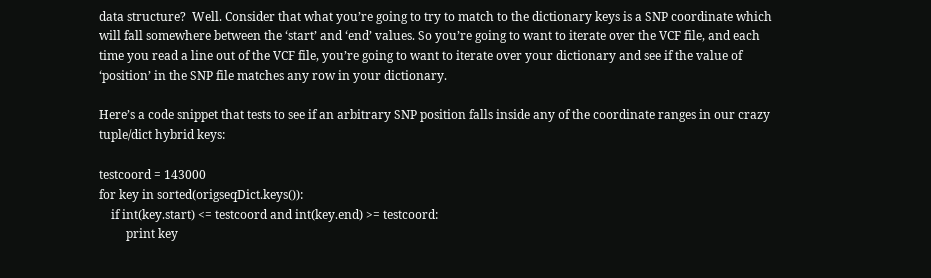data structure?  Well. Consider that what you’re going to try to match to the dictionary keys is a SNP coordinate which will fall somewhere between the ‘start’ and ‘end’ values. So you’re going to want to iterate over the VCF file, and each time you read a line out of the VCF file, you’re going to want to iterate over your dictionary and see if the value of ‘position’ in the SNP file matches any row in your dictionary.

Here’s a code snippet that tests to see if an arbitrary SNP position falls inside any of the coordinate ranges in our crazy tuple/dict hybrid keys:

testcoord = 143000
for key in sorted(origseqDict.keys()):
    if int(key.start) <= testcoord and int(key.end) >= testcoord:
         print key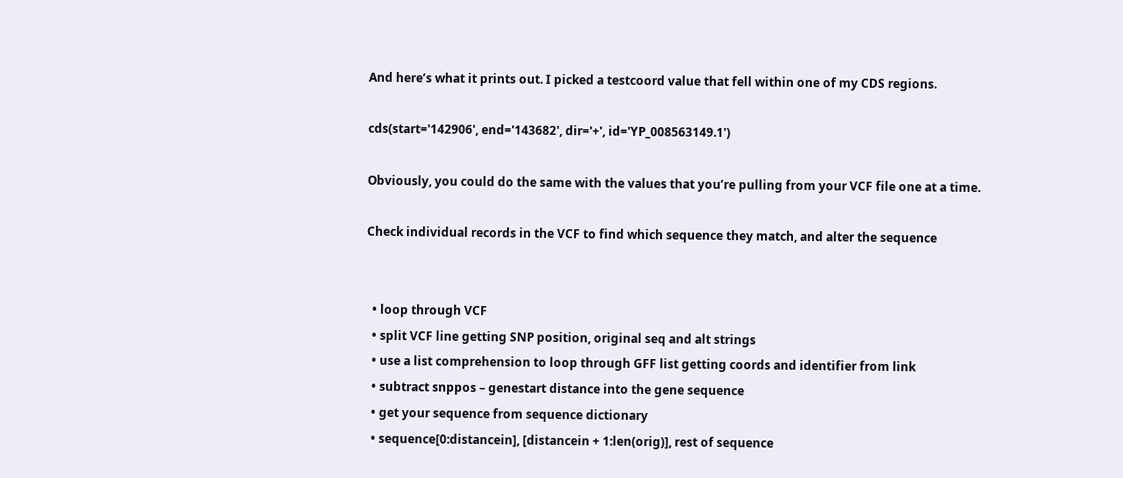And here’s what it prints out. I picked a testcoord value that fell within one of my CDS regions.

cds(start='142906', end='143682', dir='+', id='YP_008563149.1')

Obviously, you could do the same with the values that you’re pulling from your VCF file one at a time.

Check individual records in the VCF to find which sequence they match, and alter the sequence


  • loop through VCF
  • split VCF line getting SNP position, original seq and alt strings
  • use a list comprehension to loop through GFF list getting coords and identifier from link
  • subtract snppos – genestart distance into the gene sequence
  • get your sequence from sequence dictionary
  • sequence[0:distancein], [distancein + 1:len(orig)], rest of sequence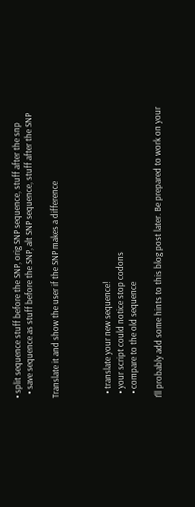• split sequence stuff before the SNP, orig SNP sequence, stuff after the snp
  • save sequence as stuff before the SNP, alt SNP sequence, stuff after the SNP

Translate it and show the user if the SNP makes a difference



  • translate your new sequence!
  • your script could notice stop codons
  • compare to the old sequence

I’ll probably add some hints to this blog post later. Be prepared to work on your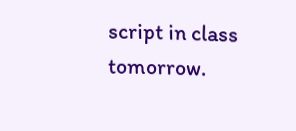script in class tomorrow.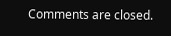Comments are closed.